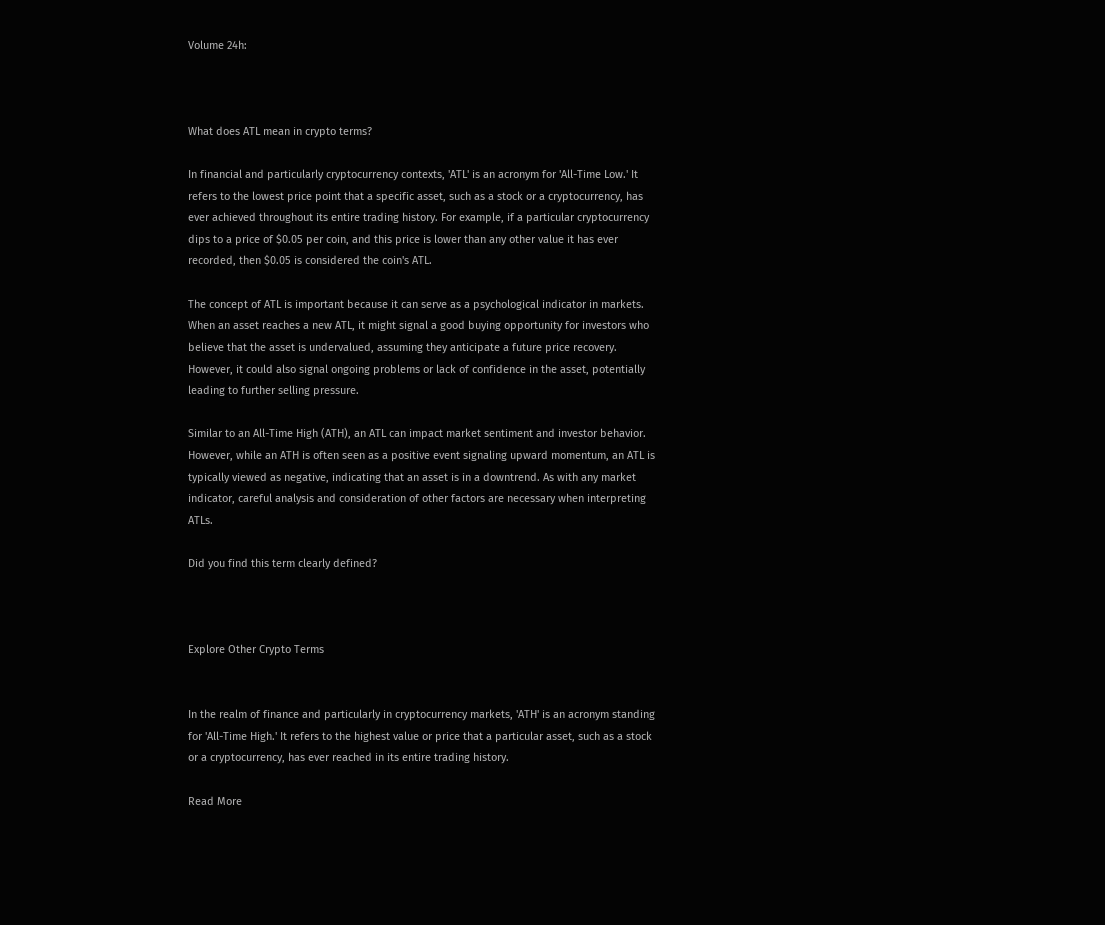Volume 24h:



What does ATL mean in crypto terms?

In financial and particularly cryptocurrency contexts, 'ATL' is an acronym for 'All-Time Low.' It refers to the lowest price point that a specific asset, such as a stock or a cryptocurrency, has ever achieved throughout its entire trading history. For example, if a particular cryptocurrency dips to a price of $0.05 per coin, and this price is lower than any other value it has ever recorded, then $0.05 is considered the coin's ATL.

The concept of ATL is important because it can serve as a psychological indicator in markets. When an asset reaches a new ATL, it might signal a good buying opportunity for investors who believe that the asset is undervalued, assuming they anticipate a future price recovery. However, it could also signal ongoing problems or lack of confidence in the asset, potentially leading to further selling pressure.

Similar to an All-Time High (ATH), an ATL can impact market sentiment and investor behavior. However, while an ATH is often seen as a positive event signaling upward momentum, an ATL is typically viewed as negative, indicating that an asset is in a downtrend. As with any market indicator, careful analysis and consideration of other factors are necessary when interpreting ATLs.

Did you find this term clearly defined?



Explore Other Crypto Terms


In the realm of finance and particularly in cryptocurrency markets, 'ATH' is an acronym standing for 'All-Time High.' It refers to the highest value or price that a particular asset, such as a stock or a cryptocurrency, has ever reached in its entire trading history.

Read More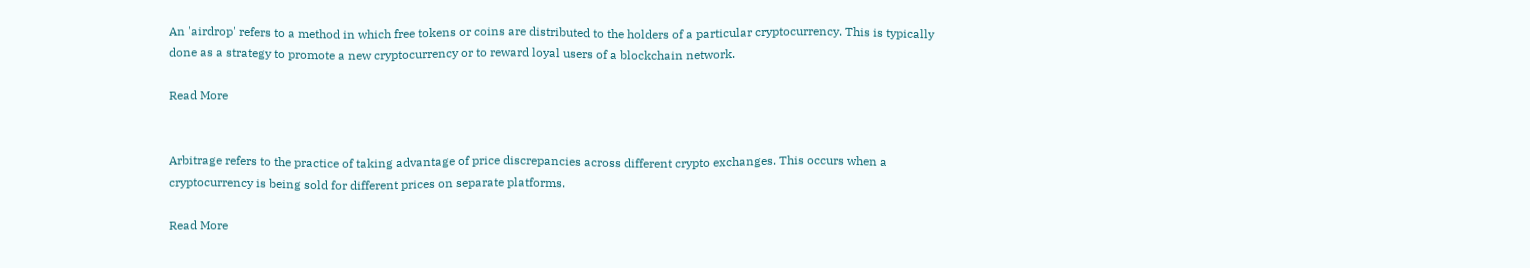An 'airdrop' refers to a method in which free tokens or coins are distributed to the holders of a particular cryptocurrency. This is typically done as a strategy to promote a new cryptocurrency or to reward loyal users of a blockchain network.

Read More


Arbitrage refers to the practice of taking advantage of price discrepancies across different crypto exchanges. This occurs when a cryptocurrency is being sold for different prices on separate platforms.

Read More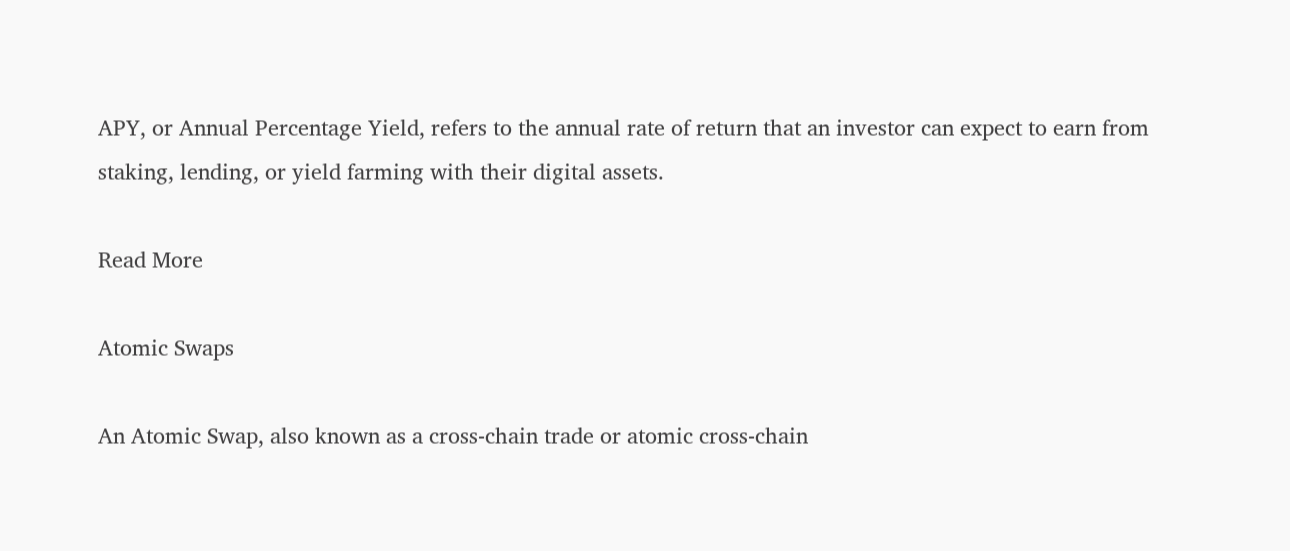APY, or Annual Percentage Yield, refers to the annual rate of return that an investor can expect to earn from staking, lending, or yield farming with their digital assets.

Read More

Atomic Swaps

An Atomic Swap, also known as a cross-chain trade or atomic cross-chain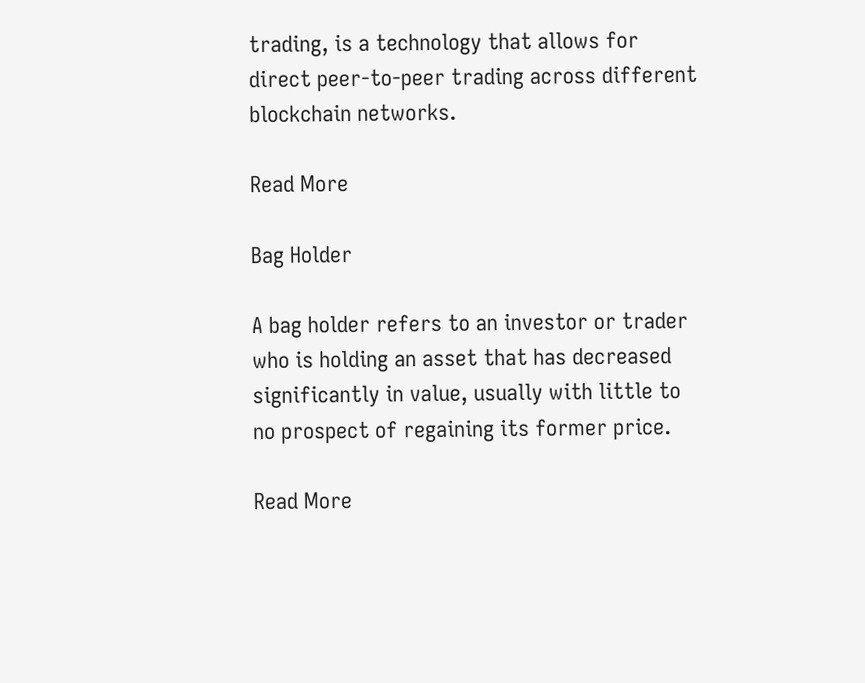trading, is a technology that allows for direct peer-to-peer trading across different blockchain networks.

Read More

Bag Holder

A bag holder refers to an investor or trader who is holding an asset that has decreased significantly in value, usually with little to no prospect of regaining its former price.

Read More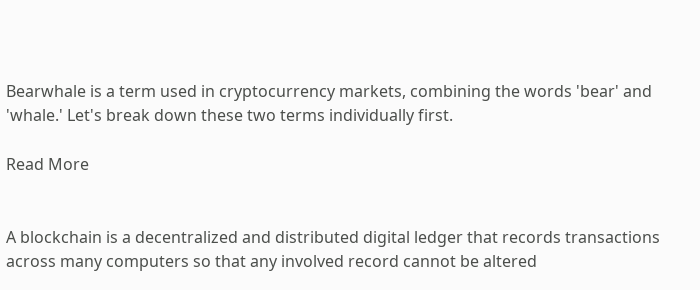Bearwhale is a term used in cryptocurrency markets, combining the words 'bear' and 'whale.' Let's break down these two terms individually first.

Read More


A blockchain is a decentralized and distributed digital ledger that records transactions across many computers so that any involved record cannot be altered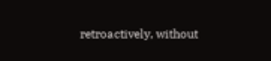retroactively, without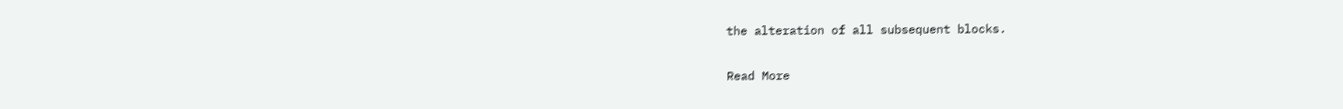the alteration of all subsequent blocks.

Read More